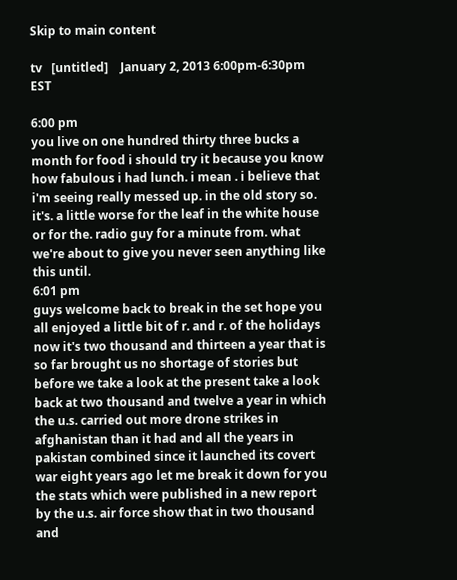Skip to main content

tv   [untitled]    January 2, 2013 6:00pm-6:30pm EST

6:00 pm
you live on one hundred thirty three bucks a month for food i should try it because you know how fabulous i had lunch. i mean . i believe that i'm seeing really messed up. in the old story so. it's. a little worse for the leaf in the white house or for the. radio guy for a minute from. what we're about to give you never seen anything like this until.
6:01 pm
guys welcome back to break in the set hope you all enjoyed a little bit of r. and r. of the holidays now it's two thousand and thirteen a year that is so far brought us no shortage of stories but before we take a look at the present take a look back at two thousand and twelve a year in which the u.s. carried out more drone strikes in afghanistan than it had and all the years in pakistan combined since it launched its covert war eight years ago let me break it down for you the stats which were published in a new report by the u.s. air force show that in two thousand and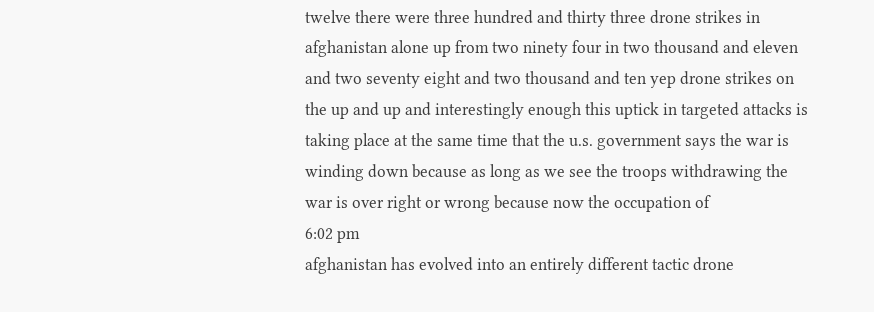twelve there were three hundred and thirty three drone strikes in afghanistan alone up from two ninety four in two thousand and eleven and two seventy eight and two thousand and ten yep drone strikes on the up and up and interestingly enough this uptick in targeted attacks is taking place at the same time that the u.s. government says the war is winding down because as long as we see the troops withdrawing the war is over right or wrong because now the occupation of
6:02 pm
afghanistan has evolved into an entirely different tactic drone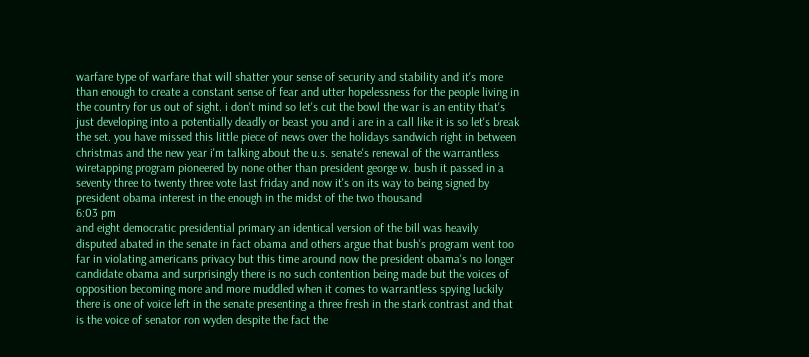warfare type of warfare that will shatter your sense of security and stability and it's more than enough to create a constant sense of fear and utter hopelessness for the people living in the country for us out of sight. i don't mind so let's cut the bowl the war is an entity that's just developing into a potentially deadly or beast you and i are in a call like it is so let's break the set. you have missed this little piece of news over the holidays sandwich right in between christmas and the new year i'm talking about the u.s. senate's renewal of the warrantless wiretapping program pioneered by none other than president george w. bush it passed in a seventy three to twenty three vote last friday and now it's on its way to being signed by president obama interest in the enough in the midst of the two thousand
6:03 pm
and eight democratic presidential primary an identical version of the bill was heavily disputed abated in the senate in fact obama and others argue that bush's program went too far in violating americans privacy but this time around now the president obama's no longer candidate obama and surprisingly there is no such contention being made but the voices of opposition becoming more and more muddled when it comes to warrantless spying luckily there is one of voice left in the senate presenting a three fresh in the stark contrast and that is the voice of senator ron wyden despite the fact the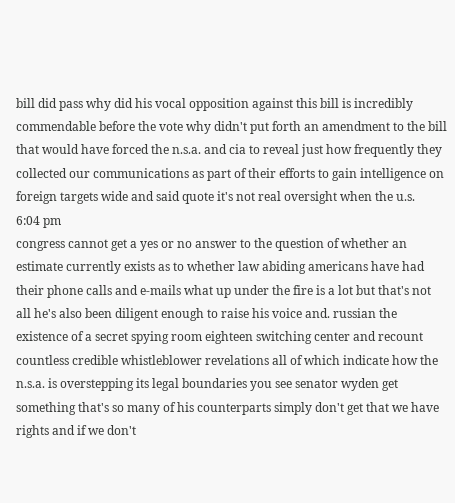bill did pass why did his vocal opposition against this bill is incredibly commendable before the vote why didn't put forth an amendment to the bill that would have forced the n.s.a. and cia to reveal just how frequently they collected our communications as part of their efforts to gain intelligence on foreign targets wide and said quote it's not real oversight when the u.s.
6:04 pm
congress cannot get a yes or no answer to the question of whether an estimate currently exists as to whether law abiding americans have had their phone calls and e-mails what up under the fire is a lot but that's not all he's also been diligent enough to raise his voice and. russian the existence of a secret spying room eighteen switching center and recount countless credible whistleblower revelations all of which indicate how the n.s.a. is overstepping its legal boundaries you see senator wyden get something that's so many of his counterparts simply don't get that we have rights and if we don't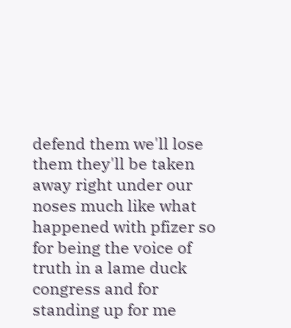defend them we'll lose them they'll be taken away right under our noses much like what happened with pfizer so for being the voice of truth in a lame duck congress and for standing up for me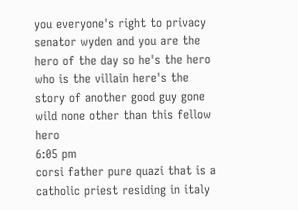you everyone's right to privacy senator wyden and you are the hero of the day so he's the hero who is the villain here's the story of another good guy gone wild none other than this fellow hero
6:05 pm
corsi father pure quazi that is a catholic priest residing in italy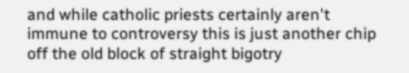and while catholic priests certainly aren't immune to controversy this is just another chip off the old block of straight bigotry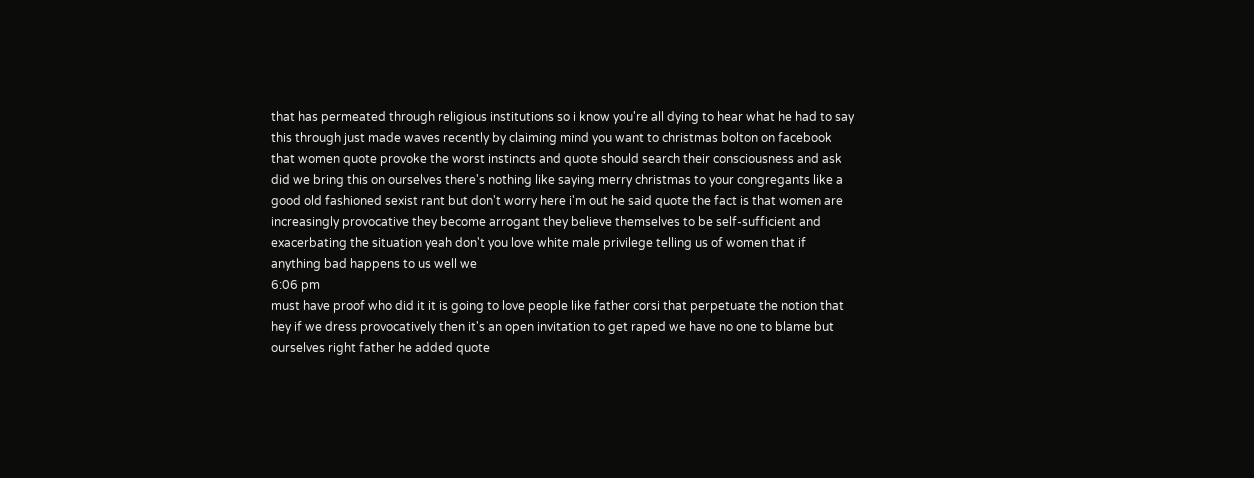that has permeated through religious institutions so i know you're all dying to hear what he had to say this through just made waves recently by claiming mind you want to christmas bolton on facebook that women quote provoke the worst instincts and quote should search their consciousness and ask did we bring this on ourselves there's nothing like saying merry christmas to your congregants like a good old fashioned sexist rant but don't worry here i'm out he said quote the fact is that women are increasingly provocative they become arrogant they believe themselves to be self-sufficient and exacerbating the situation yeah don't you love white male privilege telling us of women that if anything bad happens to us well we
6:06 pm
must have proof who did it it is going to love people like father corsi that perpetuate the notion that hey if we dress provocatively then it's an open invitation to get raped we have no one to blame but ourselves right father he added quote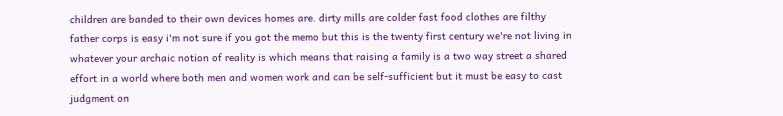children are banded to their own devices homes are. dirty mills are colder fast food clothes are filthy father corps is easy i'm not sure if you got the memo but this is the twenty first century we're not living in whatever your archaic notion of reality is which means that raising a family is a two way street a shared effort in a world where both men and women work and can be self-sufficient but it must be easy to cast judgment on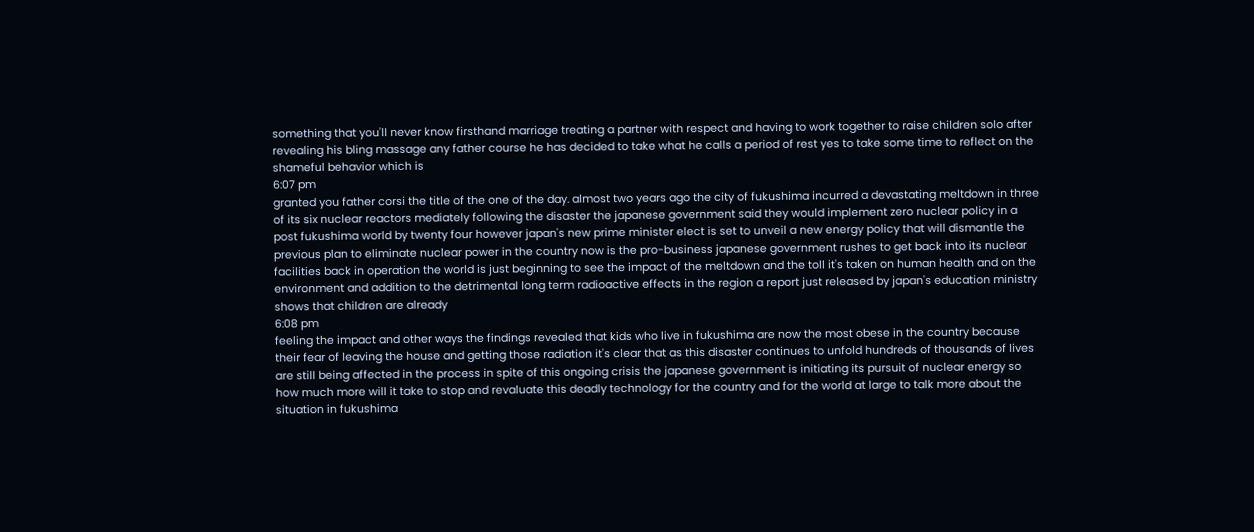something that you'll never know firsthand marriage treating a partner with respect and having to work together to raise children solo after revealing his bling massage any father course he has decided to take what he calls a period of rest yes to take some time to reflect on the shameful behavior which is
6:07 pm
granted you father corsi the title of the one of the day. almost two years ago the city of fukushima incurred a devastating meltdown in three of its six nuclear reactors mediately following the disaster the japanese government said they would implement zero nuclear policy in a post fukushima world by twenty four however japan's new prime minister elect is set to unveil a new energy policy that will dismantle the previous plan to eliminate nuclear power in the country now is the pro-business japanese government rushes to get back into its nuclear facilities back in operation the world is just beginning to see the impact of the meltdown and the toll it's taken on human health and on the environment and addition to the detrimental long term radioactive effects in the region a report just released by japan's education ministry shows that children are already
6:08 pm
feeling the impact and other ways the findings revealed that kids who live in fukushima are now the most obese in the country because their fear of leaving the house and getting those radiation it's clear that as this disaster continues to unfold hundreds of thousands of lives are still being affected in the process in spite of this ongoing crisis the japanese government is initiating its pursuit of nuclear energy so how much more will it take to stop and revaluate this deadly technology for the country and for the world at large to talk more about the situation in fukushima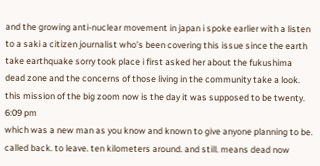and the growing anti-nuclear movement in japan i spoke earlier with a listen to a saki a citizen journalist who's been covering this issue since the earth take earthquake sorry took place i first asked her about the fukushima dead zone and the concerns of those living in the community take a look. this mission of the big zoom now is the day it was supposed to be twenty.
6:09 pm
which was a new man as you know and known to give anyone planning to be. called back. to leave. ten kilometers around. and still. means dead now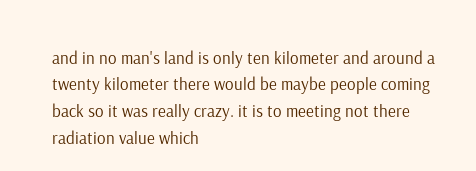and in no man's land is only ten kilometer and around a twenty kilometer there would be maybe people coming back so it was really crazy. it is to meeting not there radiation value which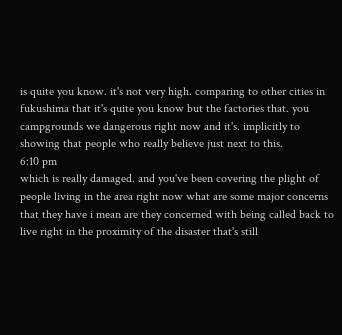is quite you know. it's not very high. comparing to other cities in fukushima that it's quite you know but the factories that. you campgrounds we dangerous right now and it's. implicitly to showing that people who really believe just next to this.
6:10 pm
which is really damaged. and you've been covering the plight of people living in the area right now what are some major concerns that they have i mean are they concerned with being called back to live right in the proximity of the disaster that's still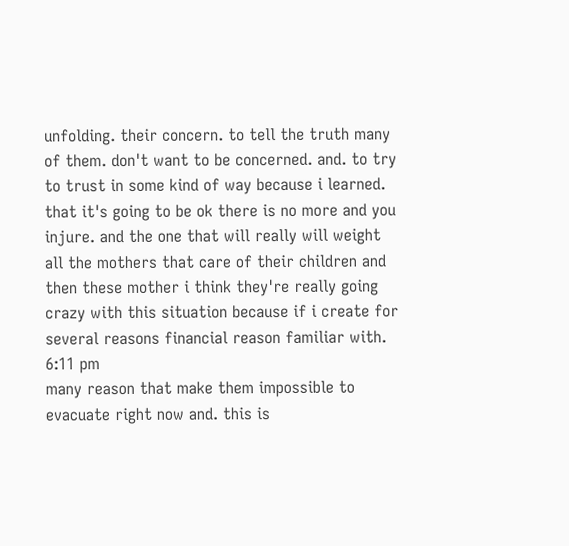unfolding. their concern. to tell the truth many of them. don't want to be concerned. and. to try to trust in some kind of way because i learned. that it's going to be ok there is no more and you injure. and the one that will really will weight all the mothers that care of their children and then these mother i think they're really going crazy with this situation because if i create for several reasons financial reason familiar with.
6:11 pm
many reason that make them impossible to evacuate right now and. this is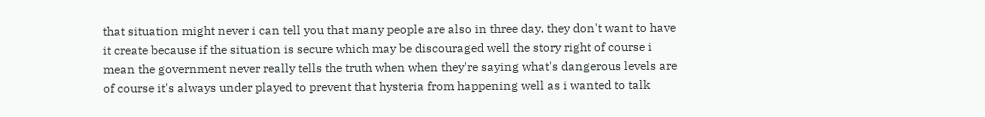that situation might never i can tell you that many people are also in three day. they don't want to have it create because if the situation is secure which may be discouraged well the story right of course i mean the government never really tells the truth when when they're saying what's dangerous levels are of course it's always under played to prevent that hysteria from happening well as i wanted to talk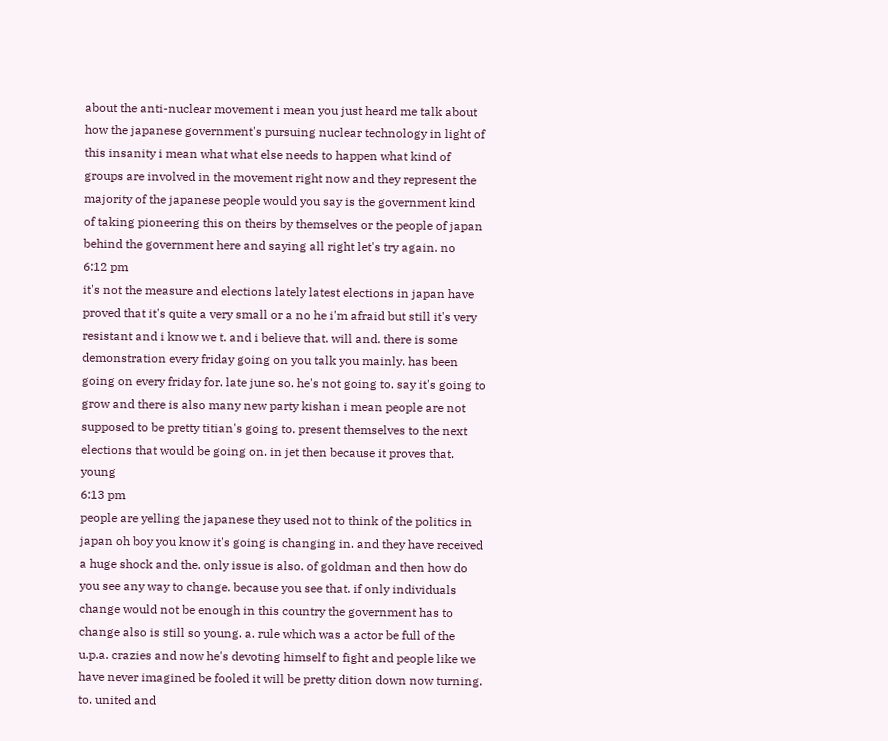about the anti-nuclear movement i mean you just heard me talk about how the japanese government's pursuing nuclear technology in light of this insanity i mean what what else needs to happen what kind of groups are involved in the movement right now and they represent the majority of the japanese people would you say is the government kind of taking pioneering this on theirs by themselves or the people of japan behind the government here and saying all right let's try again. no
6:12 pm
it's not the measure and elections lately latest elections in japan have proved that it's quite a very small or a no he i'm afraid but still it's very resistant and i know we t. and i believe that. will and. there is some demonstration every friday going on you talk you mainly. has been going on every friday for. late june so. he's not going to. say it's going to grow and there is also many new party kishan i mean people are not supposed to be pretty titian's going to. present themselves to the next elections that would be going on. in jet then because it proves that. young
6:13 pm
people are yelling the japanese they used not to think of the politics in japan oh boy you know it's going is changing in. and they have received a huge shock and the. only issue is also. of goldman and then how do you see any way to change. because you see that. if only individuals change would not be enough in this country the government has to change also is still so young. a. rule which was a actor be full of the u.p.a. crazies and now he's devoting himself to fight and people like we have never imagined be fooled it will be pretty dition down now turning. to. united and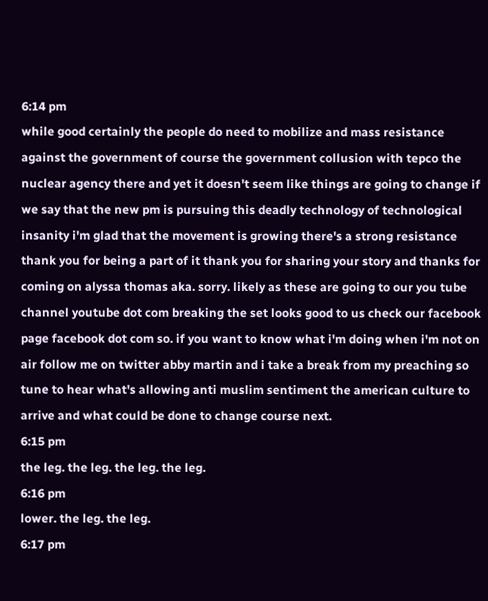6:14 pm
while good certainly the people do need to mobilize and mass resistance against the government of course the government collusion with tepco the nuclear agency there and yet it doesn't seem like things are going to change if we say that the new pm is pursuing this deadly technology of technological insanity i'm glad that the movement is growing there's a strong resistance thank you for being a part of it thank you for sharing your story and thanks for coming on alyssa thomas aka. sorry. likely as these are going to our you tube channel youtube dot com breaking the set looks good to us check our facebook page facebook dot com so. if you want to know what i'm doing when i'm not on air follow me on twitter abby martin and i take a break from my preaching so tune to hear what's allowing anti muslim sentiment the american culture to arrive and what could be done to change course next.
6:15 pm
the leg. the leg. the leg. the leg.
6:16 pm
lower. the leg. the leg.
6:17 pm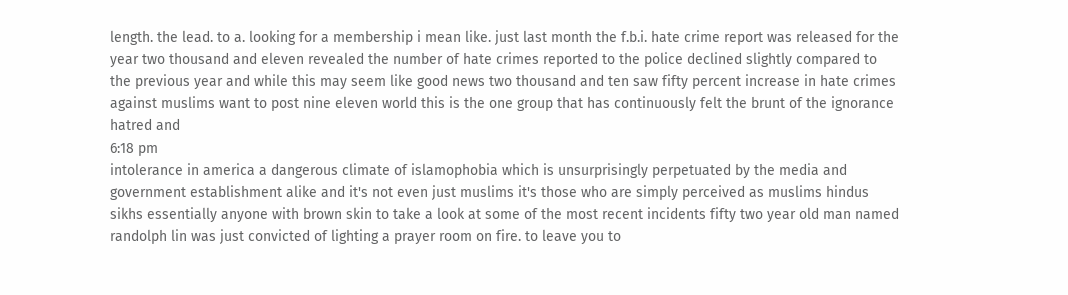length. the lead. to a. looking for a membership i mean like. just last month the f.b.i. hate crime report was released for the year two thousand and eleven revealed the number of hate crimes reported to the police declined slightly compared to the previous year and while this may seem like good news two thousand and ten saw fifty percent increase in hate crimes against muslims want to post nine eleven world this is the one group that has continuously felt the brunt of the ignorance hatred and
6:18 pm
intolerance in america a dangerous climate of islamophobia which is unsurprisingly perpetuated by the media and government establishment alike and it's not even just muslims it's those who are simply perceived as muslims hindus sikhs essentially anyone with brown skin to take a look at some of the most recent incidents fifty two year old man named randolph lin was just convicted of lighting a prayer room on fire. to leave you to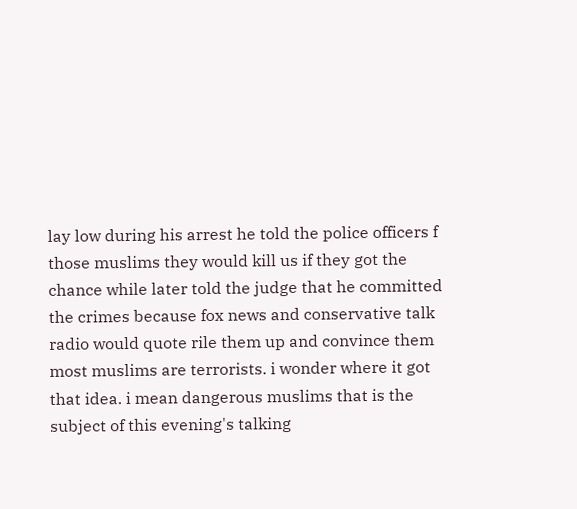lay low during his arrest he told the police officers f those muslims they would kill us if they got the chance while later told the judge that he committed the crimes because fox news and conservative talk radio would quote rile them up and convince them most muslims are terrorists. i wonder where it got that idea. i mean dangerous muslims that is the subject of this evening's talking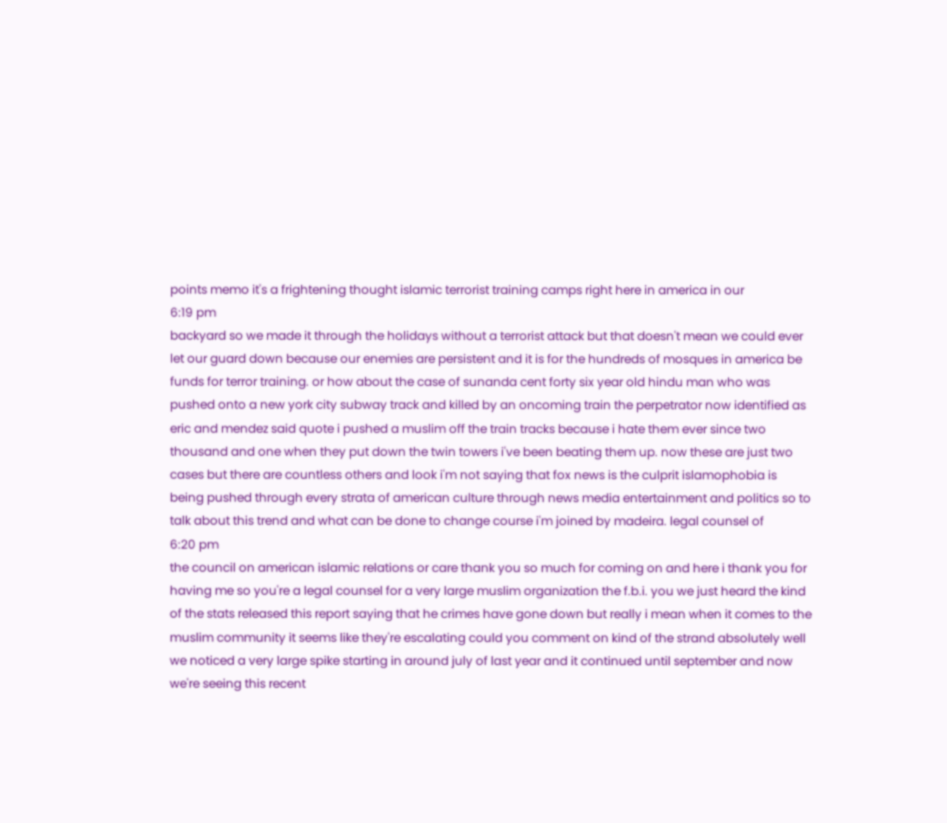points memo it's a frightening thought islamic terrorist training camps right here in america in our
6:19 pm
backyard so we made it through the holidays without a terrorist attack but that doesn't mean we could ever let our guard down because our enemies are persistent and it is for the hundreds of mosques in america be funds for terror training. or how about the case of sunanda cent forty six year old hindu man who was pushed onto a new york city subway track and killed by an oncoming train the perpetrator now identified as eric and mendez said quote i pushed a muslim off the train tracks because i hate them ever since two thousand and one when they put down the twin towers i've been beating them up. now these are just two cases but there are countless others and look i'm not saying that fox news is the culprit islamophobia is being pushed through every strata of american culture through news media entertainment and politics so to talk about this trend and what can be done to change course i'm joined by madeira. legal counsel of
6:20 pm
the council on american islamic relations or care thank you so much for coming on and here i thank you for having me so you're a legal counsel for a very large muslim organization the f.b.i. you we just heard the kind of the stats released this report saying that he crimes have gone down but really i mean when it comes to the muslim community it seems like they're escalating could you comment on kind of the strand absolutely well we noticed a very large spike starting in around july of last year and it continued until september and now we're seeing this recent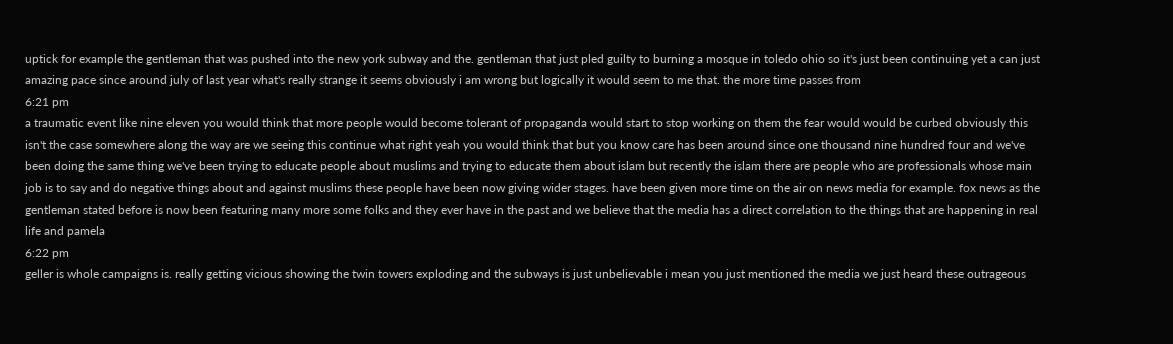uptick for example the gentleman that was pushed into the new york subway and the. gentleman that just pled guilty to burning a mosque in toledo ohio so it's just been continuing yet a can just amazing pace since around july of last year what's really strange it seems obviously i am wrong but logically it would seem to me that. the more time passes from
6:21 pm
a traumatic event like nine eleven you would think that more people would become tolerant of propaganda would start to stop working on them the fear would would be curbed obviously this isn't the case somewhere along the way are we seeing this continue what right yeah you would think that but you know care has been around since one thousand nine hundred four and we've been doing the same thing we've been trying to educate people about muslims and trying to educate them about islam but recently the islam there are people who are professionals whose main job is to say and do negative things about and against muslims these people have been now giving wider stages. have been given more time on the air on news media for example. fox news as the gentleman stated before is now been featuring many more some folks and they ever have in the past and we believe that the media has a direct correlation to the things that are happening in real life and pamela
6:22 pm
geller is whole campaigns is. really getting vicious showing the twin towers exploding and the subways is just unbelievable i mean you just mentioned the media we just heard these outrageous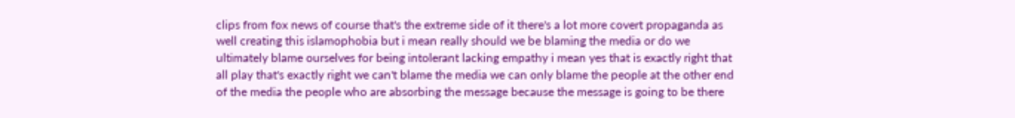clips from fox news of course that's the extreme side of it there's a lot more covert propaganda as well creating this islamophobia but i mean really should we be blaming the media or do we ultimately blame ourselves for being intolerant lacking empathy i mean yes that is exactly right that all play that's exactly right we can't blame the media we can only blame the people at the other end of the media the people who are absorbing the message because the message is going to be there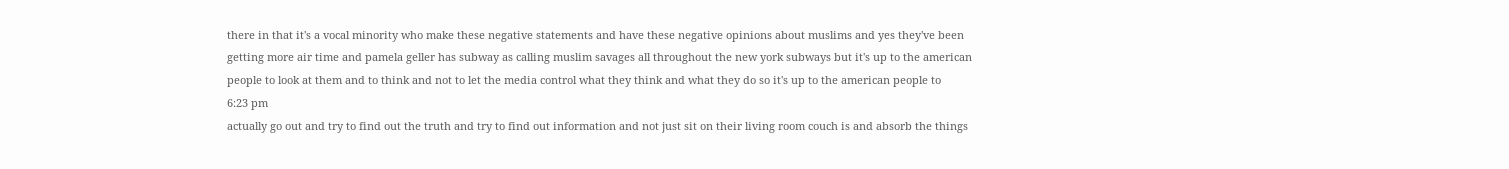there in that it's a vocal minority who make these negative statements and have these negative opinions about muslims and yes they've been getting more air time and pamela geller has subway as calling muslim savages all throughout the new york subways but it's up to the american people to look at them and to think and not to let the media control what they think and what they do so it's up to the american people to
6:23 pm
actually go out and try to find out the truth and try to find out information and not just sit on their living room couch is and absorb the things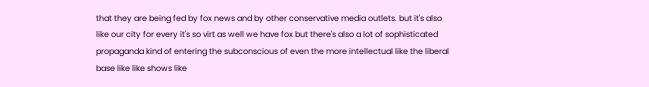that they are being fed by fox news and by other conservative media outlets. but it's also like our city for every it's so virt as well we have fox but there's also a lot of sophisticated propaganda kind of entering the subconscious of even the more intellectual like the liberal base like like shows like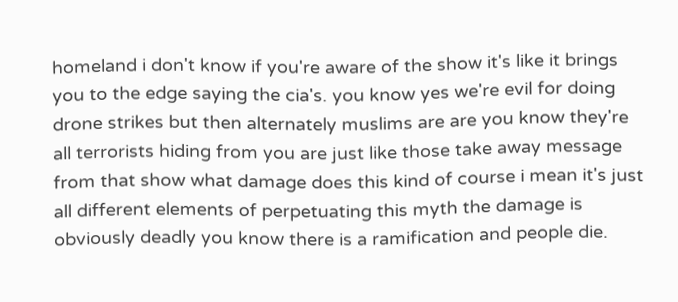homeland i don't know if you're aware of the show it's like it brings you to the edge saying the cia's. you know yes we're evil for doing drone strikes but then alternately muslims are are you know they're all terrorists hiding from you are just like those take away message from that show what damage does this kind of course i mean it's just all different elements of perpetuating this myth the damage is obviously deadly you know there is a ramification and people die.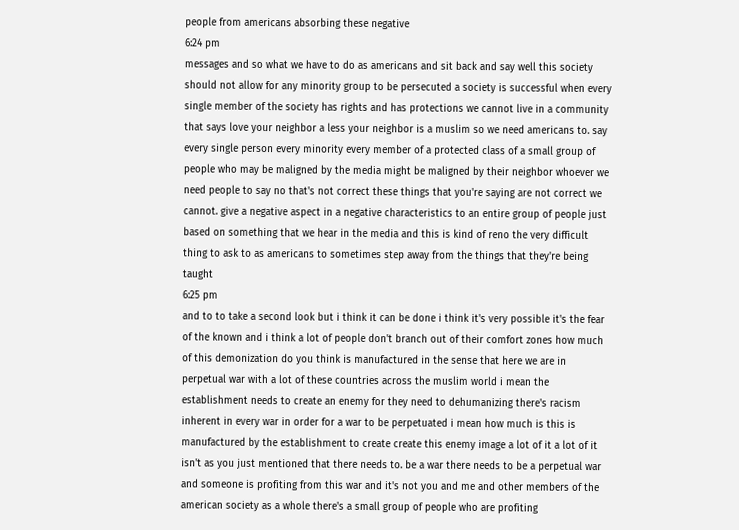people from americans absorbing these negative
6:24 pm
messages and so what we have to do as americans and sit back and say well this society should not allow for any minority group to be persecuted a society is successful when every single member of the society has rights and has protections we cannot live in a community that says love your neighbor a less your neighbor is a muslim so we need americans to. say every single person every minority every member of a protected class of a small group of people who may be maligned by the media might be maligned by their neighbor whoever we need people to say no that's not correct these things that you're saying are not correct we cannot. give a negative aspect in a negative characteristics to an entire group of people just based on something that we hear in the media and this is kind of reno the very difficult thing to ask to as americans to sometimes step away from the things that they're being taught
6:25 pm
and to to take a second look but i think it can be done i think it's very possible it's the fear of the known and i think a lot of people don't branch out of their comfort zones how much of this demonization do you think is manufactured in the sense that here we are in perpetual war with a lot of these countries across the muslim world i mean the establishment needs to create an enemy for they need to dehumanizing there's racism inherent in every war in order for a war to be perpetuated i mean how much is this is manufactured by the establishment to create create this enemy image a lot of it a lot of it isn't as you just mentioned that there needs to. be a war there needs to be a perpetual war and someone is profiting from this war and it's not you and me and other members of the american society as a whole there's a small group of people who are profiting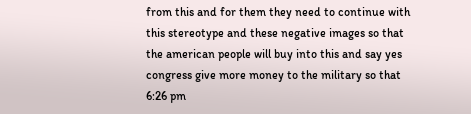from this and for them they need to continue with this stereotype and these negative images so that the american people will buy into this and say yes congress give more money to the military so that
6:26 pm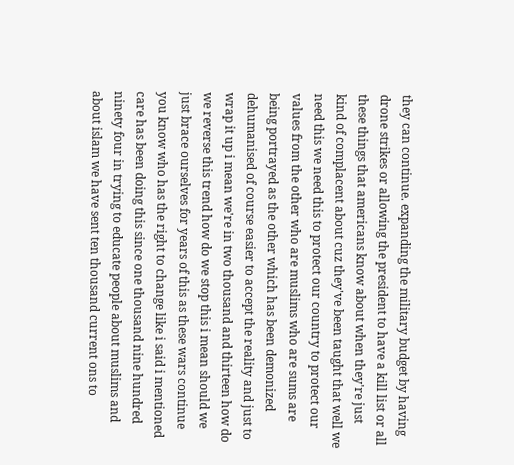they can continue. expanding the military budget by having drone strikes or allowing the president to have a kill list or all these things that americans know about when they're just kind of complacent about cuz they've been taught that well we need this we need this to protect our country to protect our values from the other who are muslims who are sums are being portrayed as the other which has been demonized dehumanised of course easier to accept the reality and just to wrap it up i mean we're in two thousand and thirteen how do we reverse this trend how do we stop this i mean should we just brace ourselves for years of this as these wars continue you know who has the right to change like i said i mentioned care has been doing this since one thousand nine hundred ninety four in trying to educate people about muslims and about islam we have sent ten thousand current ons to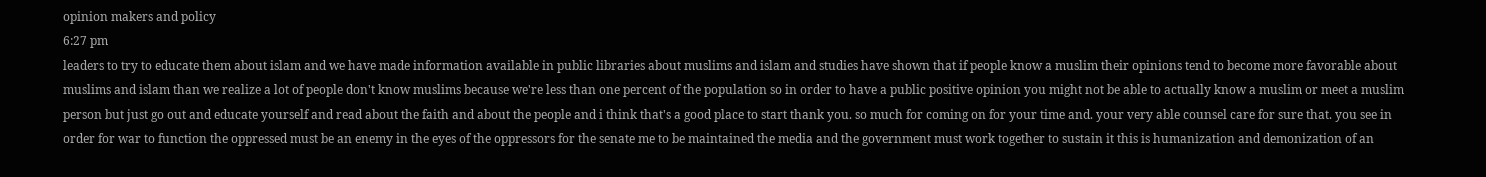opinion makers and policy
6:27 pm
leaders to try to educate them about islam and we have made information available in public libraries about muslims and islam and studies have shown that if people know a muslim their opinions tend to become more favorable about muslims and islam than we realize a lot of people don't know muslims because we're less than one percent of the population so in order to have a public positive opinion you might not be able to actually know a muslim or meet a muslim person but just go out and educate yourself and read about the faith and about the people and i think that's a good place to start thank you. so much for coming on for your time and. your very able counsel care for sure that. you see in order for war to function the oppressed must be an enemy in the eyes of the oppressors for the senate me to be maintained the media and the government must work together to sustain it this is humanization and demonization of an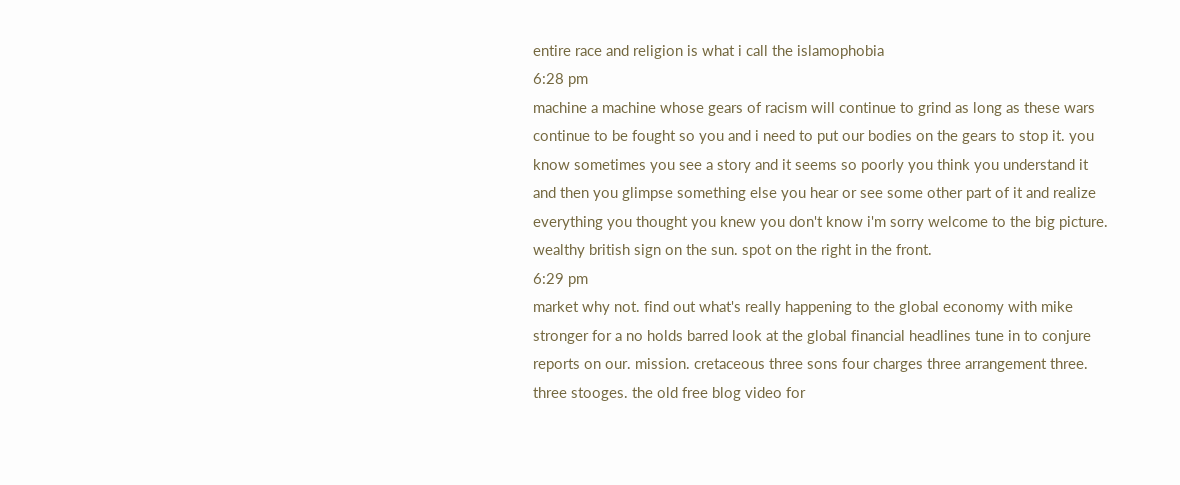entire race and religion is what i call the islamophobia
6:28 pm
machine a machine whose gears of racism will continue to grind as long as these wars continue to be fought so you and i need to put our bodies on the gears to stop it. you know sometimes you see a story and it seems so poorly you think you understand it and then you glimpse something else you hear or see some other part of it and realize everything you thought you knew you don't know i'm sorry welcome to the big picture. wealthy british sign on the sun. spot on the right in the front.
6:29 pm
market why not. find out what's really happening to the global economy with mike stronger for a no holds barred look at the global financial headlines tune in to conjure reports on our. mission. cretaceous three sons four charges three arrangement three. three stooges. the old free blog video for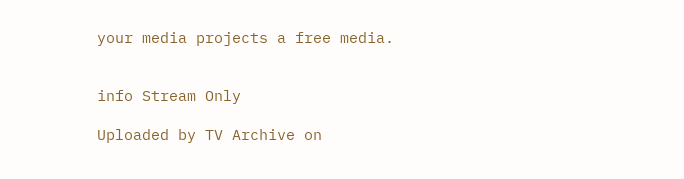your media projects a free media.


info Stream Only

Uploaded by TV Archive on